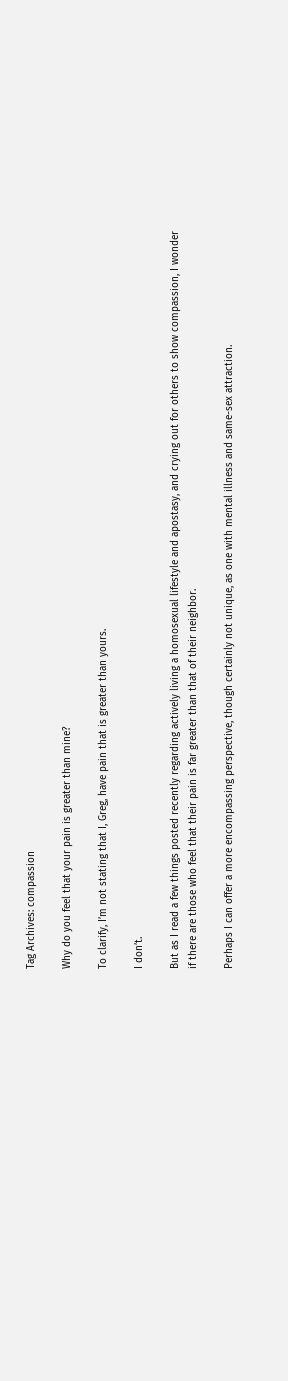Tag Archives: compassion

Why do you feel that your pain is greater than mine?

To clarify, I’m not stating that I, Greg, have pain that is greater than yours.

I don’t.

But as I read a few things posted recently regarding actively living a homosexual lifestyle and apostasy, and crying out for others to show compassion, I wonder if there are those who feel that their pain is far greater than that of their neighbor.

Perhaps I can offer a more encompassing perspective, though certainly not unique, as one with mental illness and same-sex attraction.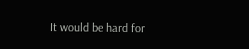It would be hard for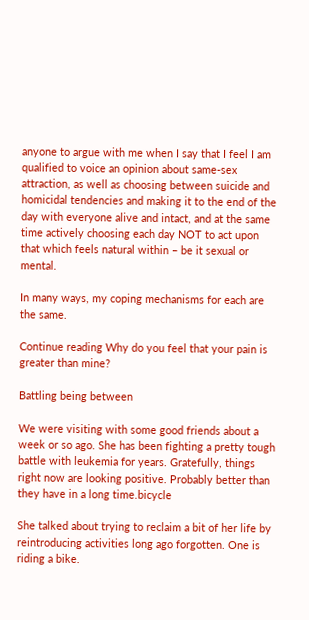anyone to argue with me when I say that I feel I am qualified to voice an opinion about same-sex attraction, as well as choosing between suicide and homicidal tendencies and making it to the end of the day with everyone alive and intact, and at the same time actively choosing each day NOT to act upon that which feels natural within – be it sexual or mental.

In many ways, my coping mechanisms for each are the same.

Continue reading Why do you feel that your pain is greater than mine?

Battling being between

We were visiting with some good friends about a week or so ago. She has been fighting a pretty tough battle with leukemia for years. Gratefully, things right now are looking positive. Probably better than they have in a long time.bicycle

She talked about trying to reclaim a bit of her life by reintroducing activities long ago forgotten. One is riding a bike.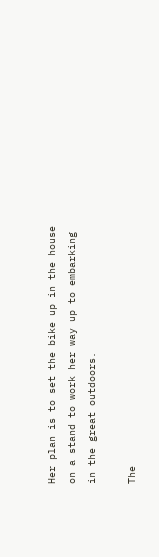Her plan is to set the bike up in the house on a stand to work her way up to embarking in the great outdoors.

The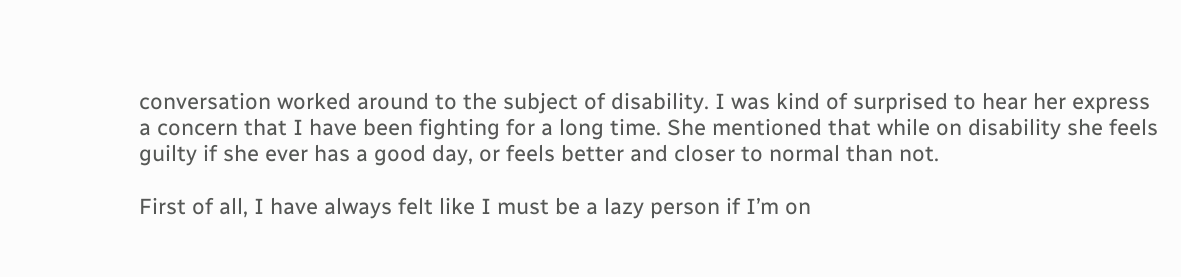conversation worked around to the subject of disability. I was kind of surprised to hear her express a concern that I have been fighting for a long time. She mentioned that while on disability she feels guilty if she ever has a good day, or feels better and closer to normal than not.

First of all, I have always felt like I must be a lazy person if I’m on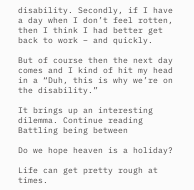disability. Secondly, if I have a day when I don’t feel rotten, then I think I had better get back to work – and quickly.

But of course then the next day comes and I kind of hit my head in a “Duh, this is why we’re on the disability.”

It brings up an interesting dilemma. Continue reading Battling being between

Do we hope heaven is a holiday?

Life can get pretty rough at times.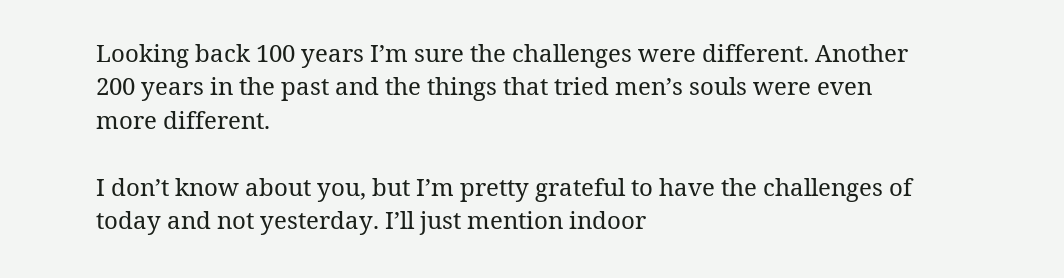Looking back 100 years I’m sure the challenges were different. Another 200 years in the past and the things that tried men’s souls were even more different.

I don’t know about you, but I’m pretty grateful to have the challenges of today and not yesterday. I’ll just mention indoor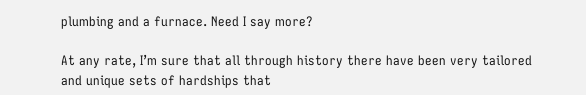plumbing and a furnace. Need I say more?

At any rate, I’m sure that all through history there have been very tailored and unique sets of hardships that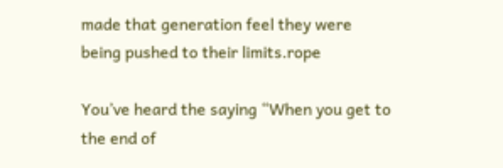made that generation feel they were being pushed to their limits.rope

You’ve heard the saying “When you get to the end of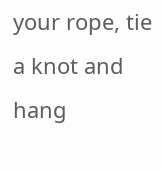your rope, tie a knot and hang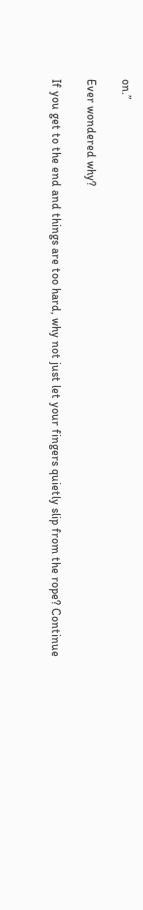on.”

Ever wondered why?

If you get to the end and things are too hard, why not just let your fingers quietly slip from the rope? Continue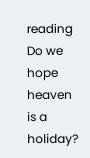reading Do we hope heaven is a holiday?